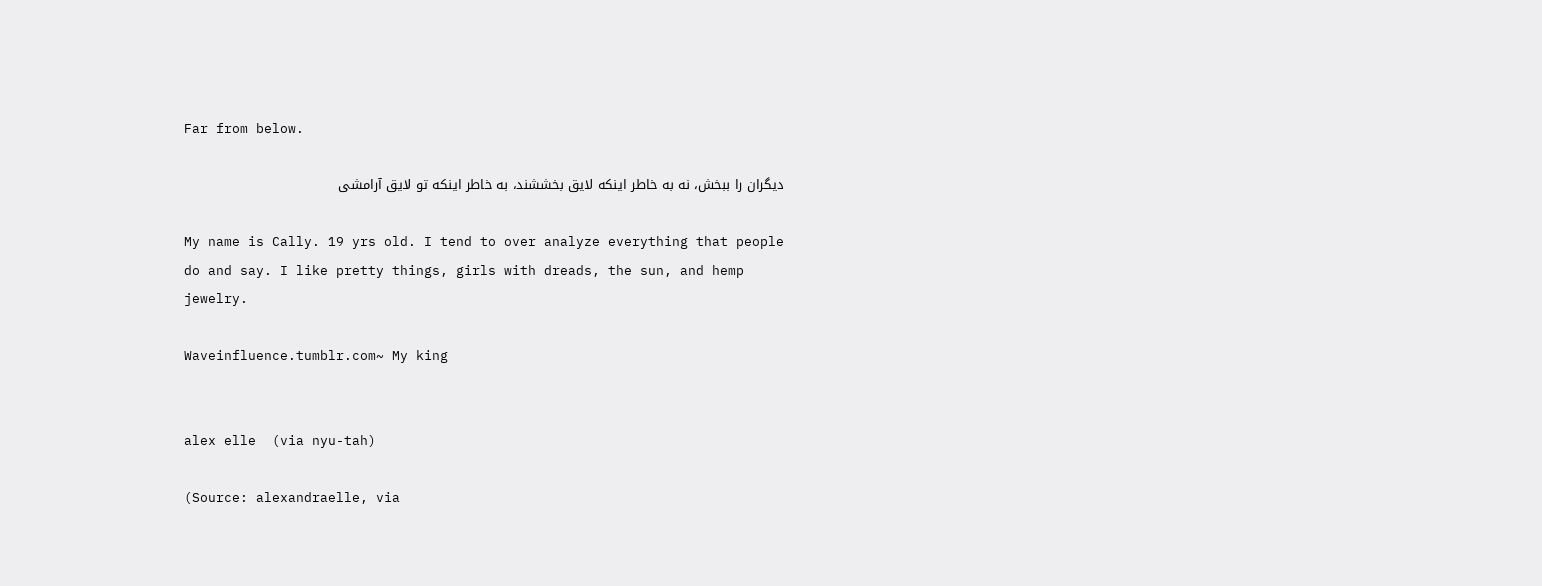Far from below.

دیگران را ببخش، نه به خاطر اینکه لایق بخششند، به خاطر اینکه تو لایق آرامشی

My name is Cally. 19 yrs old. I tend to over analyze everything that people do and say. I like pretty things, girls with dreads, the sun, and hemp jewelry.

Waveinfluence.tumblr.com~ My king


alex elle  (via nyu-tah)

(Source: alexandraelle, via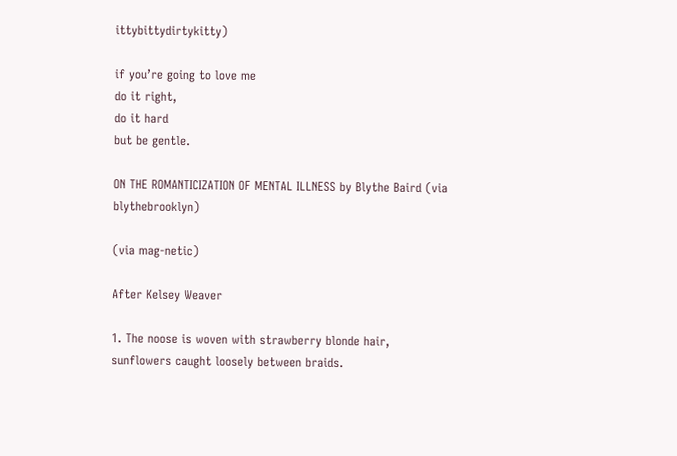ittybittydirtykitty)

if you’re going to love me
do it right,
do it hard
but be gentle.

ON THE ROMANTICIZATION OF MENTAL ILLNESS by Blythe Baird (via blythebrooklyn)

(via mag-netic)

After Kelsey Weaver

1. The noose is woven with strawberry blonde hair,
sunflowers caught loosely between braids.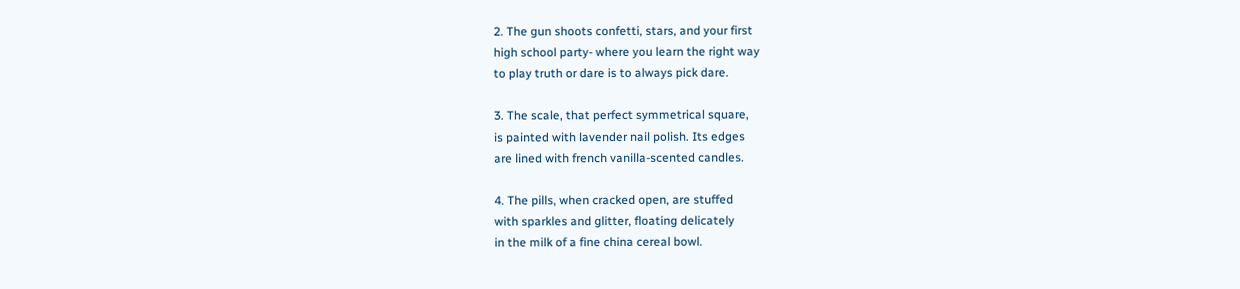2. The gun shoots confetti, stars, and your first
high school party- where you learn the right way
to play truth or dare is to always pick dare.

3. The scale, that perfect symmetrical square,
is painted with lavender nail polish. Its edges
are lined with french vanilla-scented candles.

4. The pills, when cracked open, are stuffed
with sparkles and glitter, floating delicately
in the milk of a fine china cereal bowl.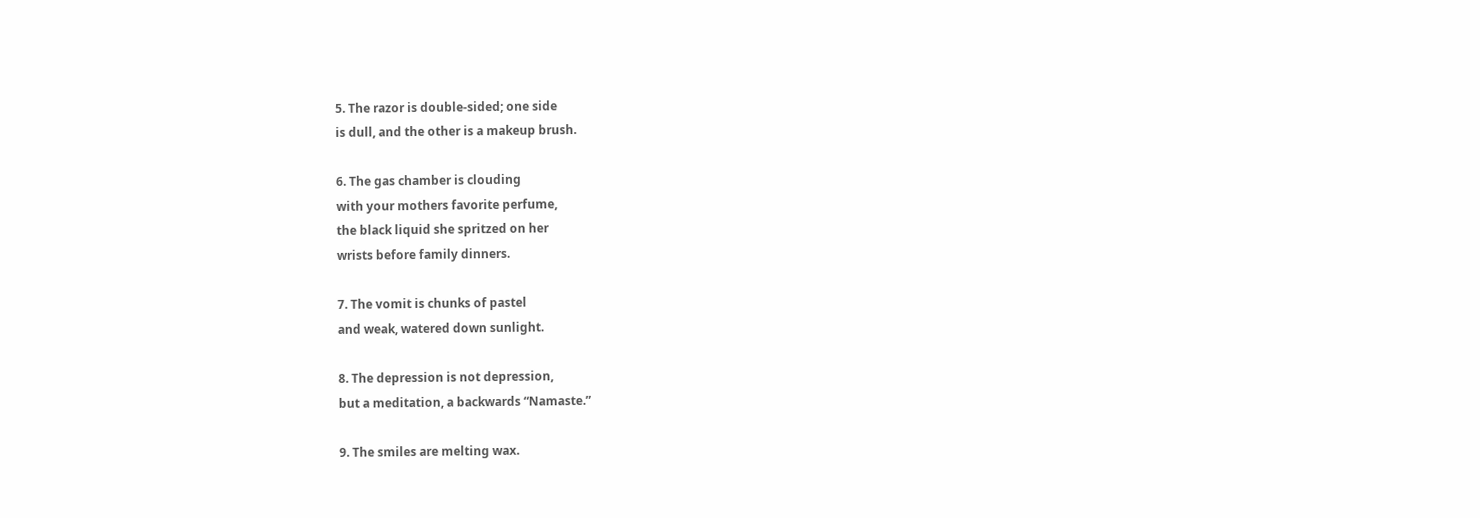5. The razor is double-sided; one side
is dull, and the other is a makeup brush.

6. The gas chamber is clouding
with your mothers favorite perfume,
the black liquid she spritzed on her
wrists before family dinners.

7. The vomit is chunks of pastel
and weak, watered down sunlight.

8. The depression is not depression,
but a meditation, a backwards “Namaste.”

9. The smiles are melting wax.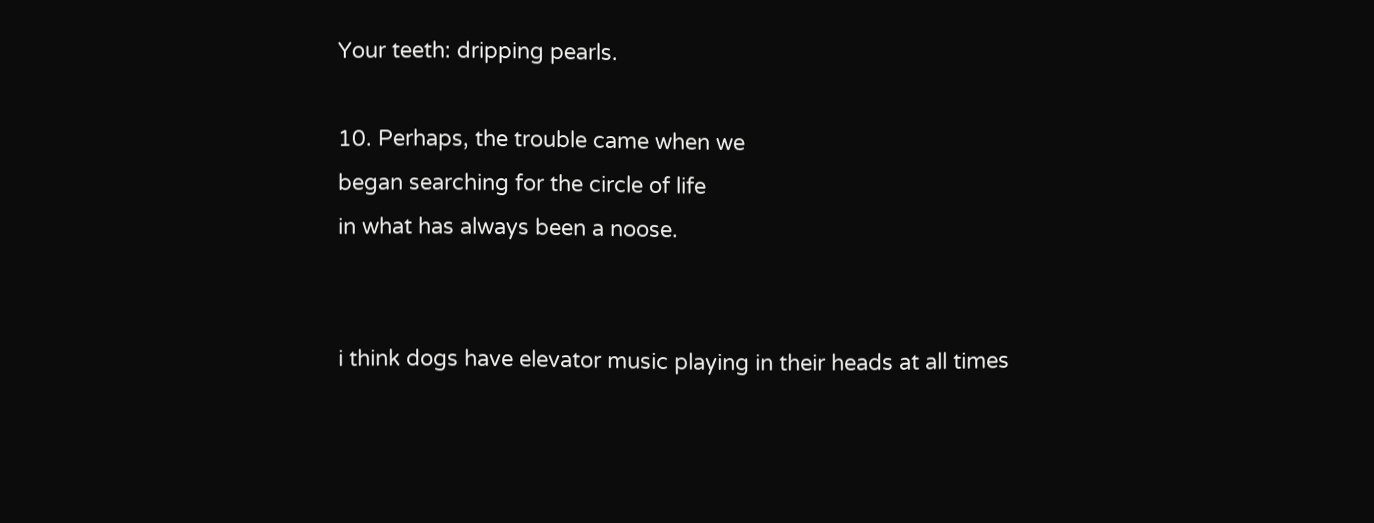Your teeth: dripping pearls.

10. Perhaps, the trouble came when we
began searching for the circle of life
in what has always been a noose.


i think dogs have elevator music playing in their heads at all times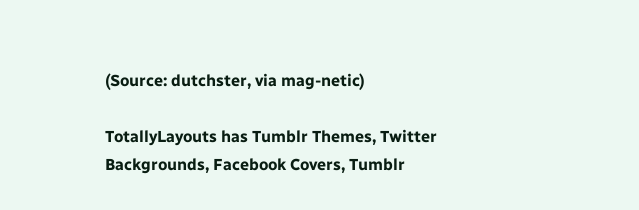(Source: dutchster, via mag-netic)

TotallyLayouts has Tumblr Themes, Twitter Backgrounds, Facebook Covers, Tumblr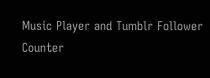Music Player and Tumblr Follower Counter